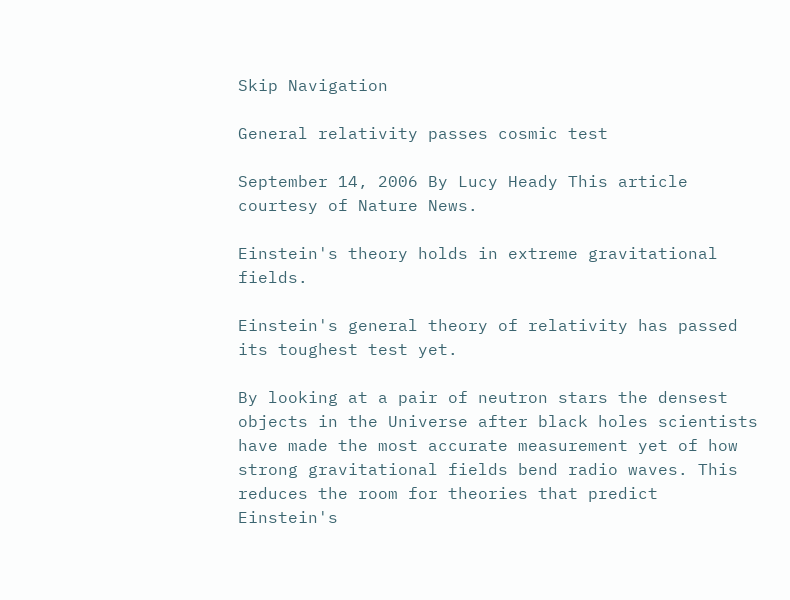Skip Navigation

General relativity passes cosmic test

September 14, 2006 By Lucy Heady This article courtesy of Nature News.

Einstein's theory holds in extreme gravitational fields.

Einstein's general theory of relativity has passed its toughest test yet.

By looking at a pair of neutron stars the densest objects in the Universe after black holes scientists have made the most accurate measurement yet of how strong gravitational fields bend radio waves. This reduces the room for theories that predict Einstein's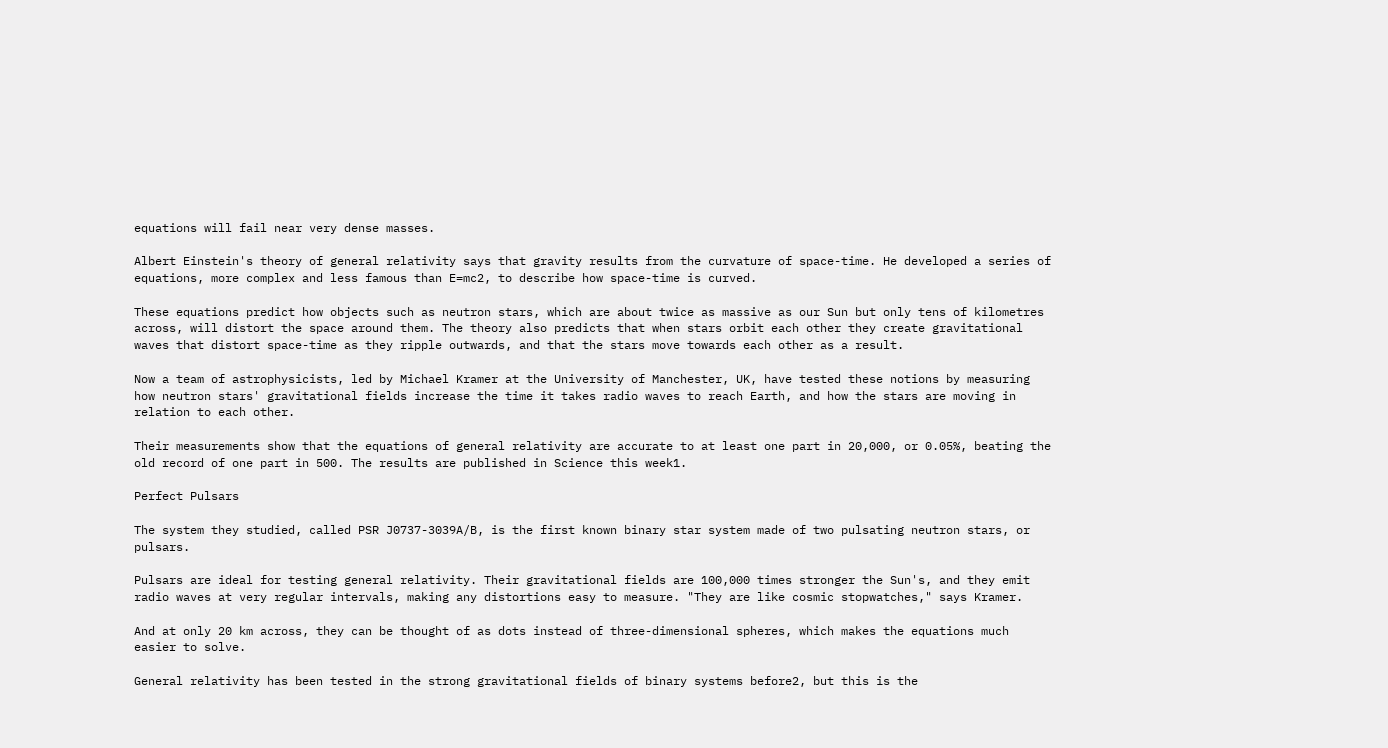equations will fail near very dense masses.

Albert Einstein's theory of general relativity says that gravity results from the curvature of space-time. He developed a series of equations, more complex and less famous than E=mc2, to describe how space-time is curved.

These equations predict how objects such as neutron stars, which are about twice as massive as our Sun but only tens of kilometres across, will distort the space around them. The theory also predicts that when stars orbit each other they create gravitational waves that distort space-time as they ripple outwards, and that the stars move towards each other as a result.

Now a team of astrophysicists, led by Michael Kramer at the University of Manchester, UK, have tested these notions by measuring how neutron stars' gravitational fields increase the time it takes radio waves to reach Earth, and how the stars are moving in relation to each other.

Their measurements show that the equations of general relativity are accurate to at least one part in 20,000, or 0.05%, beating the old record of one part in 500. The results are published in Science this week1.

Perfect Pulsars

The system they studied, called PSR J0737-3039A/B, is the first known binary star system made of two pulsating neutron stars, or pulsars.

Pulsars are ideal for testing general relativity. Their gravitational fields are 100,000 times stronger the Sun's, and they emit radio waves at very regular intervals, making any distortions easy to measure. "They are like cosmic stopwatches," says Kramer.

And at only 20 km across, they can be thought of as dots instead of three-dimensional spheres, which makes the equations much easier to solve.

General relativity has been tested in the strong gravitational fields of binary systems before2, but this is the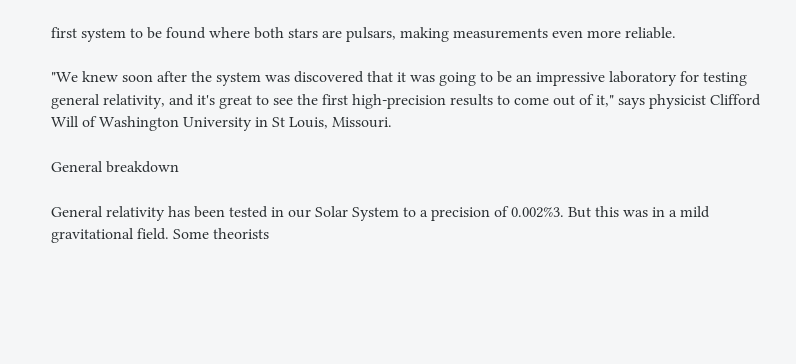first system to be found where both stars are pulsars, making measurements even more reliable.

"We knew soon after the system was discovered that it was going to be an impressive laboratory for testing general relativity, and it's great to see the first high-precision results to come out of it," says physicist Clifford Will of Washington University in St Louis, Missouri.

General breakdown

General relativity has been tested in our Solar System to a precision of 0.002%3. But this was in a mild gravitational field. Some theorists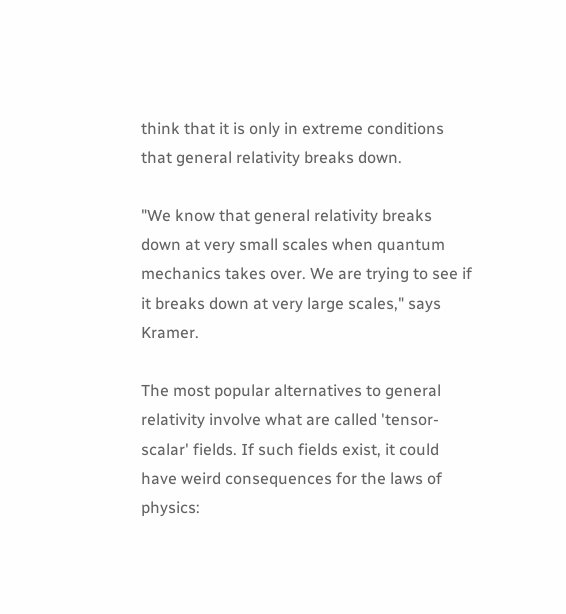think that it is only in extreme conditions that general relativity breaks down.

"We know that general relativity breaks down at very small scales when quantum mechanics takes over. We are trying to see if it breaks down at very large scales," says Kramer.

The most popular alternatives to general relativity involve what are called 'tensor-scalar' fields. If such fields exist, it could have weird consequences for the laws of physics: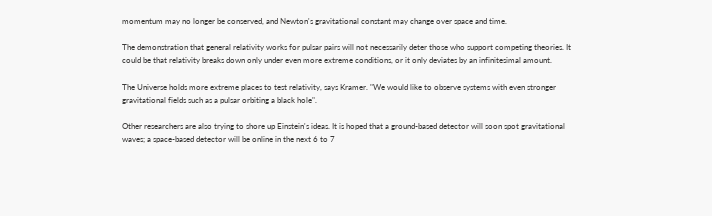momentum may no longer be conserved, and Newton's gravitational constant may change over space and time.

The demonstration that general relativity works for pulsar pairs will not necessarily deter those who support competing theories. It could be that relativity breaks down only under even more extreme conditions, or it only deviates by an infinitesimal amount.

The Universe holds more extreme places to test relativity, says Kramer. "We would like to observe systems with even stronger gravitational fields such as a pulsar orbiting a black hole".

Other researchers are also trying to shore up Einstein's ideas. It is hoped that a ground-based detector will soon spot gravitational waves; a space-based detector will be online in the next 6 to 7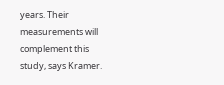years. Their measurements will complement this study, says Kramer.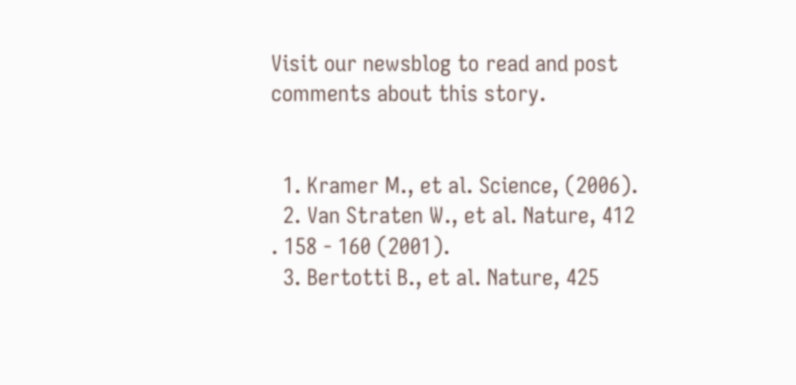Visit our newsblog to read and post comments about this story.


  1. Kramer M., et al. Science, (2006).
  2. Van Straten W., et al. Nature, 412 . 158 - 160 (2001).
  3. Bertotti B., et al. Nature, 425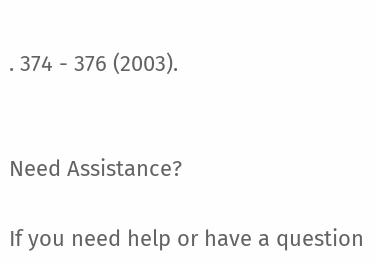. 374 - 376 (2003).


Need Assistance?

If you need help or have a question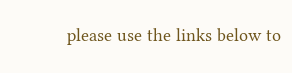please use the links below to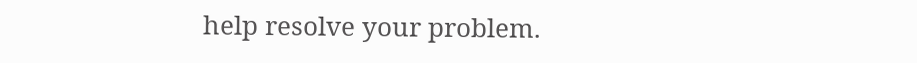help resolve your problem.